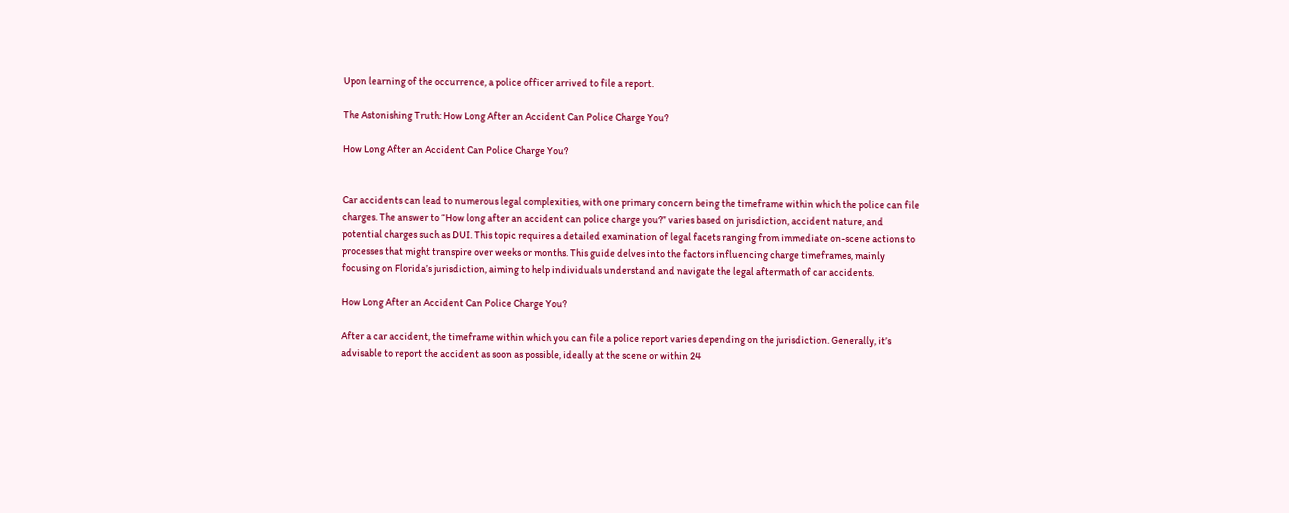Upon learning of the occurrence, a police officer arrived to file a report.

The Astonishing Truth: How Long After an Accident Can Police Charge You?

How Long After an Accident Can Police Charge You?


Car accidents can lead to numerous legal complexities, with one primary concern being the timeframe within which the police can file charges. The answer to “How long after an accident can police charge you?” varies based on jurisdiction, accident nature, and potential charges such as DUI. This topic requires a detailed examination of legal facets ranging from immediate on-scene actions to processes that might transpire over weeks or months. This guide delves into the factors influencing charge timeframes, mainly focusing on Florida’s jurisdiction, aiming to help individuals understand and navigate the legal aftermath of car accidents.

How Long After an Accident Can Police Charge You?

After a car accident, the timeframe within which you can file a police report varies depending on the jurisdiction. Generally, it’s advisable to report the accident as soon as possible, ideally at the scene or within 24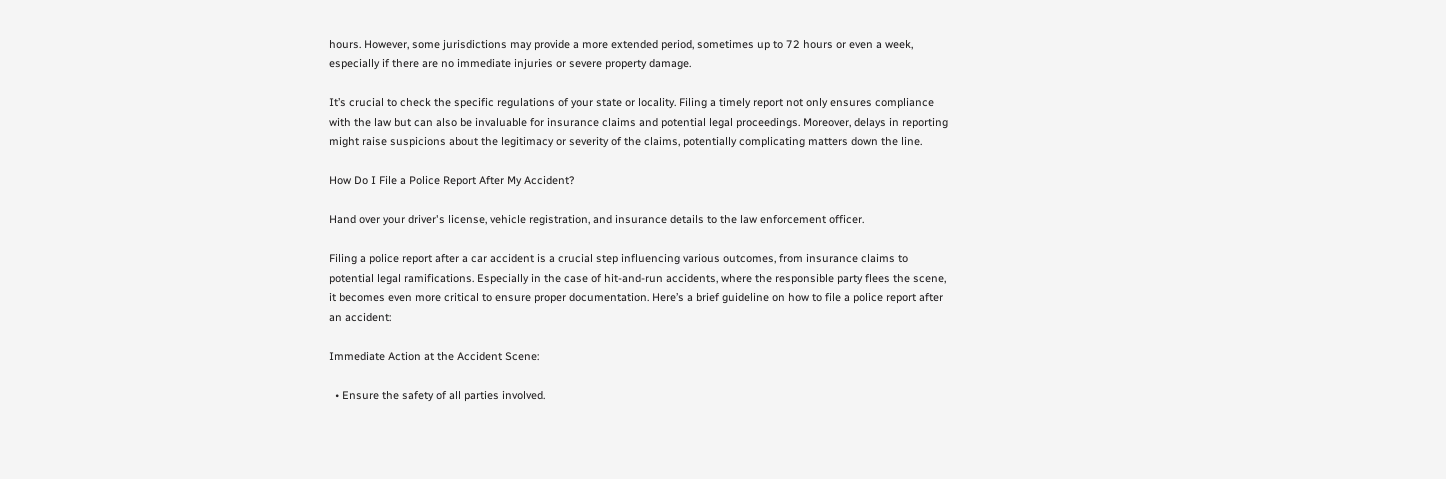hours. However, some jurisdictions may provide a more extended period, sometimes up to 72 hours or even a week, especially if there are no immediate injuries or severe property damage.

It’s crucial to check the specific regulations of your state or locality. Filing a timely report not only ensures compliance with the law but can also be invaluable for insurance claims and potential legal proceedings. Moreover, delays in reporting might raise suspicions about the legitimacy or severity of the claims, potentially complicating matters down the line.

How Do I File a Police Report After My Accident?

Hand over your driver's license, vehicle registration, and insurance details to the law enforcement officer.

Filing a police report after a car accident is a crucial step influencing various outcomes, from insurance claims to potential legal ramifications. Especially in the case of hit-and-run accidents, where the responsible party flees the scene, it becomes even more critical to ensure proper documentation. Here’s a brief guideline on how to file a police report after an accident:

Immediate Action at the Accident Scene:

  • Ensure the safety of all parties involved.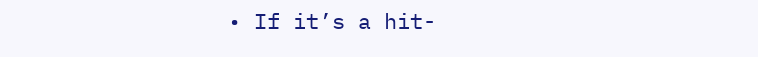• If it’s a hit-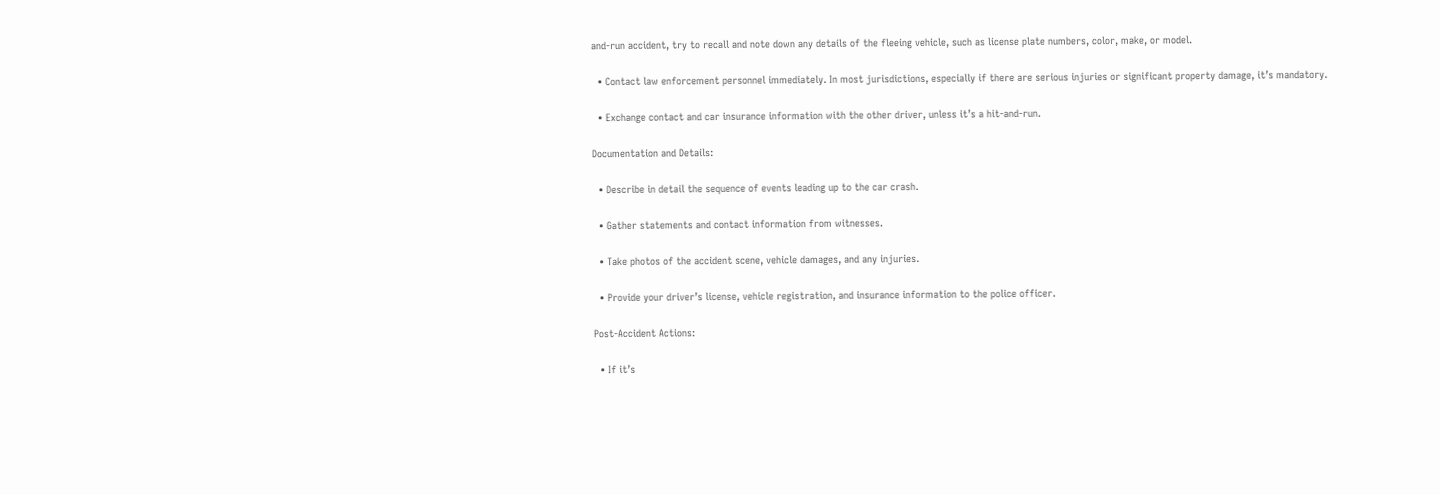and-run accident, try to recall and note down any details of the fleeing vehicle, such as license plate numbers, color, make, or model.

  • Contact law enforcement personnel immediately. In most jurisdictions, especially if there are serious injuries or significant property damage, it’s mandatory.

  • Exchange contact and car insurance information with the other driver, unless it’s a hit-and-run.

Documentation and Details:

  • Describe in detail the sequence of events leading up to the car crash.

  • Gather statements and contact information from witnesses.

  • Take photos of the accident scene, vehicle damages, and any injuries.

  • Provide your driver’s license, vehicle registration, and insurance information to the police officer.

Post-Accident Actions:

  • If it’s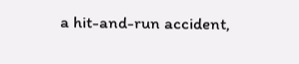a hit-and-run accident,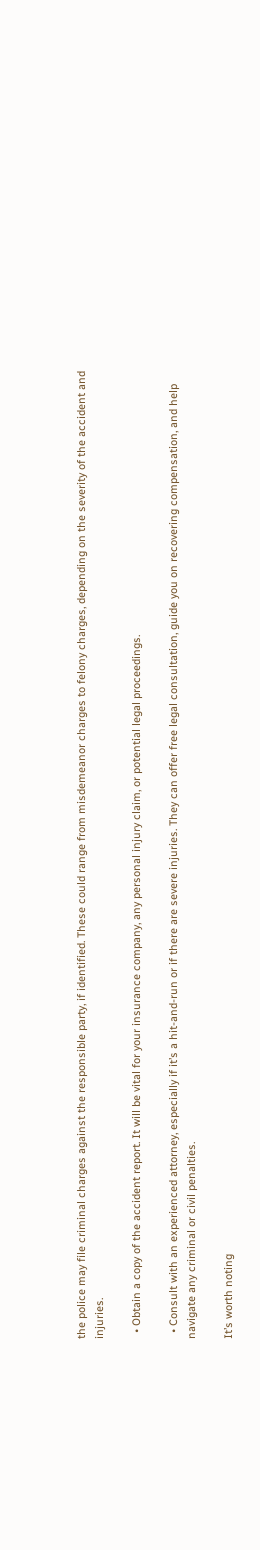the police may file criminal charges against the responsible party, if identified. These could range from misdemeanor charges to felony charges, depending on the severity of the accident and injuries.

  • Obtain a copy of the accident report. It will be vital for your insurance company, any personal injury claim, or potential legal proceedings.

  • Consult with an experienced attorney, especially if it’s a hit-and-run or if there are severe injuries. They can offer free legal consultation, guide you on recovering compensation, and help navigate any criminal or civil penalties.

It’s worth noting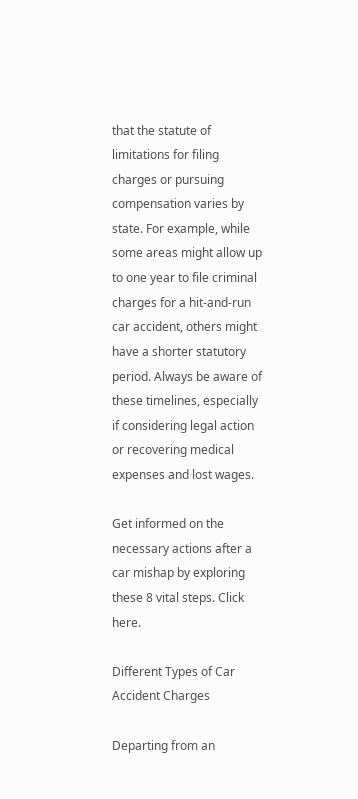that the statute of limitations for filing charges or pursuing compensation varies by state. For example, while some areas might allow up to one year to file criminal charges for a hit-and-run car accident, others might have a shorter statutory period. Always be aware of these timelines, especially if considering legal action or recovering medical expenses and lost wages.

Get informed on the necessary actions after a car mishap by exploring these 8 vital steps. Click here.

Different Types of Car Accident Charges

Departing from an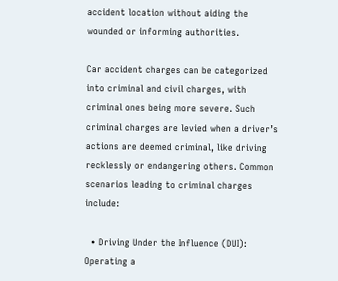accident location without aiding the wounded or informing authorities.

Car accident charges can be categorized into criminal and civil charges, with criminal ones being more severe. Such criminal charges are levied when a driver’s actions are deemed criminal, like driving recklessly or endangering others. Common scenarios leading to criminal charges include:

  • Driving Under the Influence (DUI): Operating a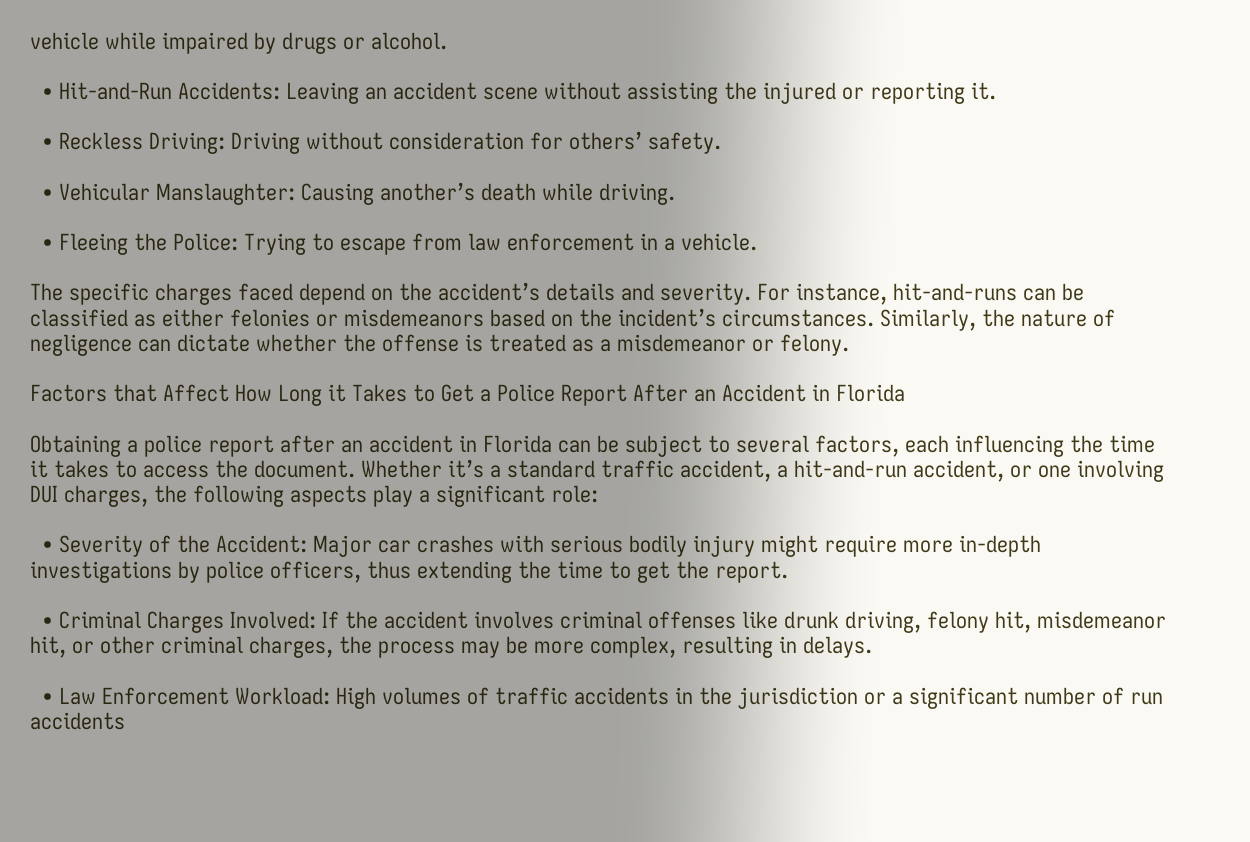vehicle while impaired by drugs or alcohol.

  • Hit-and-Run Accidents: Leaving an accident scene without assisting the injured or reporting it.

  • Reckless Driving: Driving without consideration for others’ safety.

  • Vehicular Manslaughter: Causing another’s death while driving.

  • Fleeing the Police: Trying to escape from law enforcement in a vehicle.

The specific charges faced depend on the accident’s details and severity. For instance, hit-and-runs can be classified as either felonies or misdemeanors based on the incident’s circumstances. Similarly, the nature of negligence can dictate whether the offense is treated as a misdemeanor or felony.

Factors that Affect How Long it Takes to Get a Police Report After an Accident in Florida

Obtaining a police report after an accident in Florida can be subject to several factors, each influencing the time it takes to access the document. Whether it’s a standard traffic accident, a hit-and-run accident, or one involving DUI charges, the following aspects play a significant role:

  • Severity of the Accident: Major car crashes with serious bodily injury might require more in-depth investigations by police officers, thus extending the time to get the report.

  • Criminal Charges Involved: If the accident involves criminal offenses like drunk driving, felony hit, misdemeanor hit, or other criminal charges, the process may be more complex, resulting in delays.

  • Law Enforcement Workload: High volumes of traffic accidents in the jurisdiction or a significant number of run accidents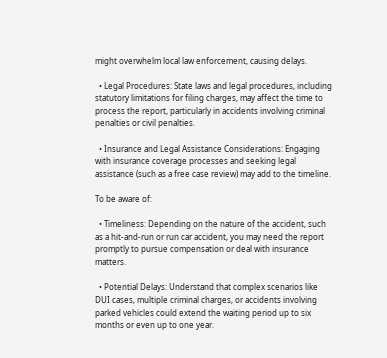might overwhelm local law enforcement, causing delays.

  • Legal Procedures: State laws and legal procedures, including statutory limitations for filing charges, may affect the time to process the report, particularly in accidents involving criminal penalties or civil penalties.

  • Insurance and Legal Assistance Considerations: Engaging with insurance coverage processes and seeking legal assistance (such as a free case review) may add to the timeline.

To be aware of:

  • Timeliness: Depending on the nature of the accident, such as a hit-and-run or run car accident, you may need the report promptly to pursue compensation or deal with insurance matters.

  • Potential Delays: Understand that complex scenarios like DUI cases, multiple criminal charges, or accidents involving parked vehicles could extend the waiting period up to six months or even up to one year.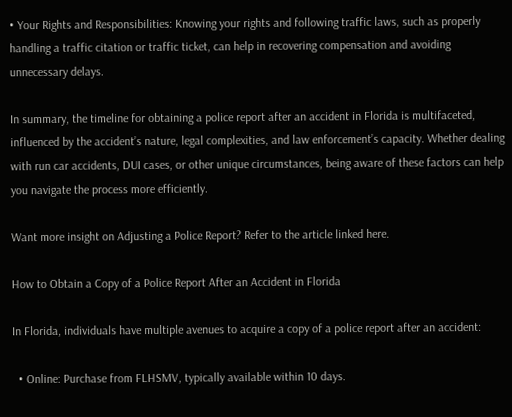• Your Rights and Responsibilities: Knowing your rights and following traffic laws, such as properly handling a traffic citation or traffic ticket, can help in recovering compensation and avoiding unnecessary delays.

In summary, the timeline for obtaining a police report after an accident in Florida is multifaceted, influenced by the accident’s nature, legal complexities, and law enforcement’s capacity. Whether dealing with run car accidents, DUI cases, or other unique circumstances, being aware of these factors can help you navigate the process more efficiently.

Want more insight on Adjusting a Police Report? Refer to the article linked here.

How to Obtain a Copy of a Police Report After an Accident in Florida

In Florida, individuals have multiple avenues to acquire a copy of a police report after an accident:

  • Online: Purchase from FLHSMV, typically available within 10 days.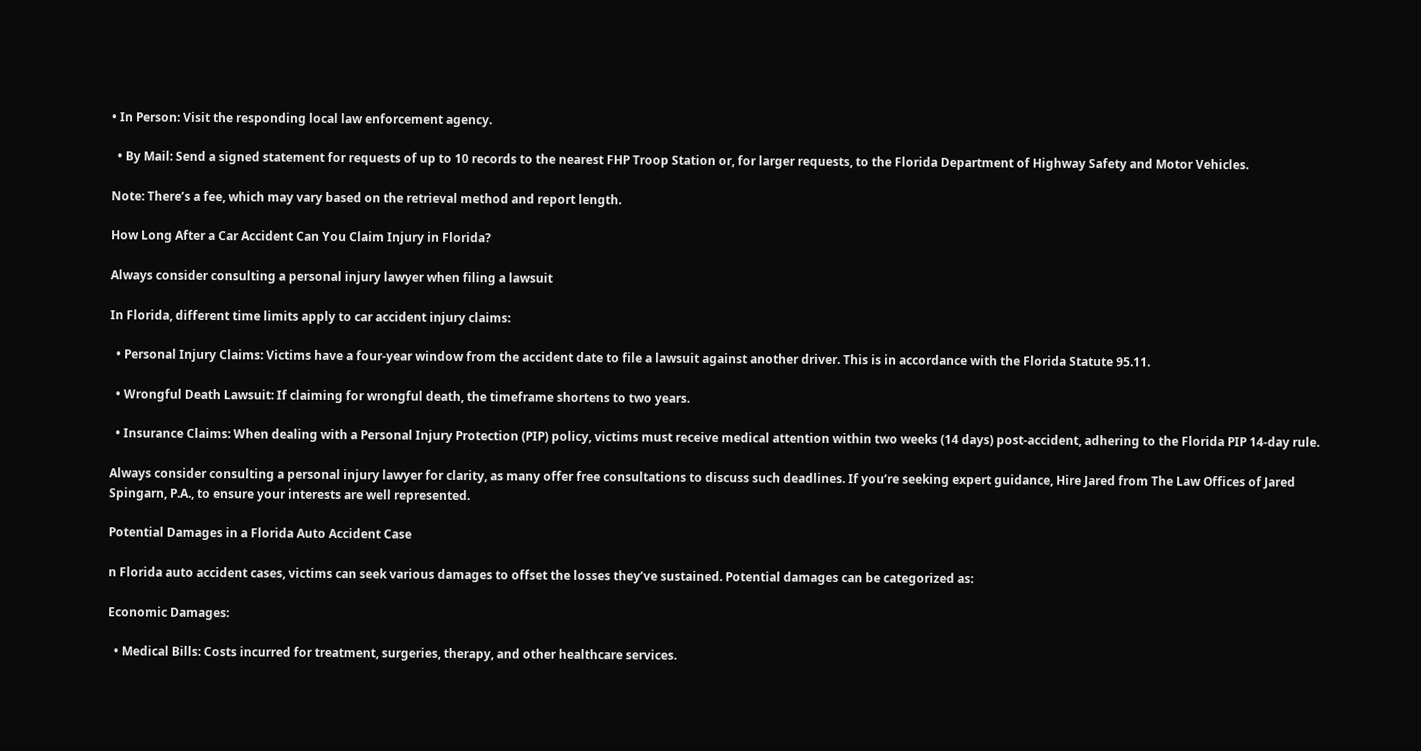• In Person: Visit the responding local law enforcement agency.

  • By Mail: Send a signed statement for requests of up to 10 records to the nearest FHP Troop Station or, for larger requests, to the Florida Department of Highway Safety and Motor Vehicles.

Note: There’s a fee, which may vary based on the retrieval method and report length.

How Long After a Car Accident Can You Claim Injury in Florida?

Always consider consulting a personal injury lawyer when filing a lawsuit

In Florida, different time limits apply to car accident injury claims:

  • Personal Injury Claims: Victims have a four-year window from the accident date to file a lawsuit against another driver. This is in accordance with the Florida Statute 95.11.

  • Wrongful Death Lawsuit: If claiming for wrongful death, the timeframe shortens to two years.

  • Insurance Claims: When dealing with a Personal Injury Protection (PIP) policy, victims must receive medical attention within two weeks (14 days) post-accident, adhering to the Florida PIP 14-day rule.

Always consider consulting a personal injury lawyer for clarity, as many offer free consultations to discuss such deadlines. If you’re seeking expert guidance, Hire Jared from The Law Offices of Jared Spingarn, P.A., to ensure your interests are well represented.

Potential Damages in a Florida Auto Accident Case

n Florida auto accident cases, victims can seek various damages to offset the losses they’ve sustained. Potential damages can be categorized as:

Economic Damages:

  • Medical Bills: Costs incurred for treatment, surgeries, therapy, and other healthcare services.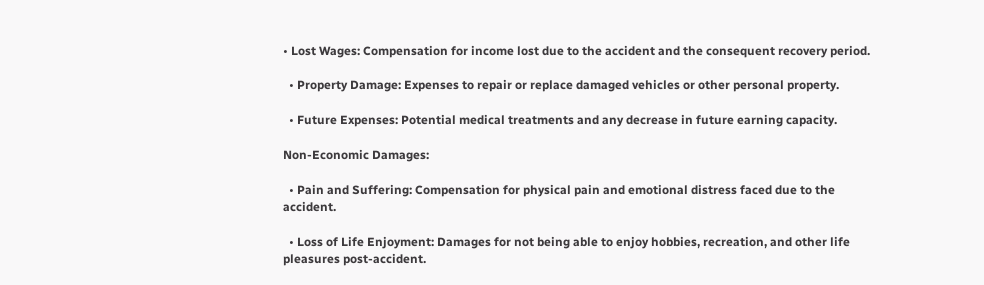• Lost Wages: Compensation for income lost due to the accident and the consequent recovery period.

  • Property Damage: Expenses to repair or replace damaged vehicles or other personal property.

  • Future Expenses: Potential medical treatments and any decrease in future earning capacity.

Non-Economic Damages:

  • Pain and Suffering: Compensation for physical pain and emotional distress faced due to the accident.

  • Loss of Life Enjoyment: Damages for not being able to enjoy hobbies, recreation, and other life pleasures post-accident.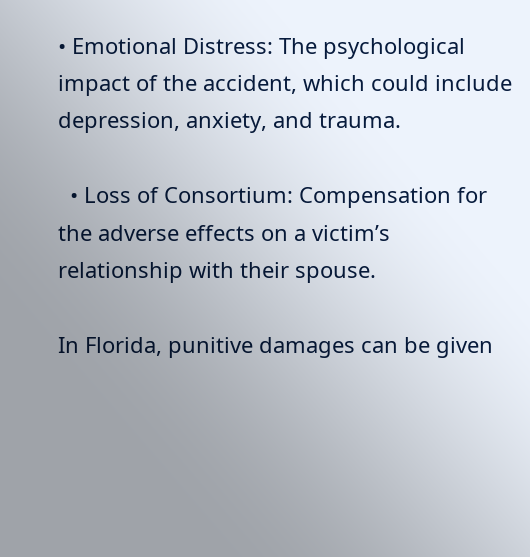• Emotional Distress: The psychological impact of the accident, which could include depression, anxiety, and trauma.

  • Loss of Consortium: Compensation for the adverse effects on a victim’s relationship with their spouse.

In Florida, punitive damages can be given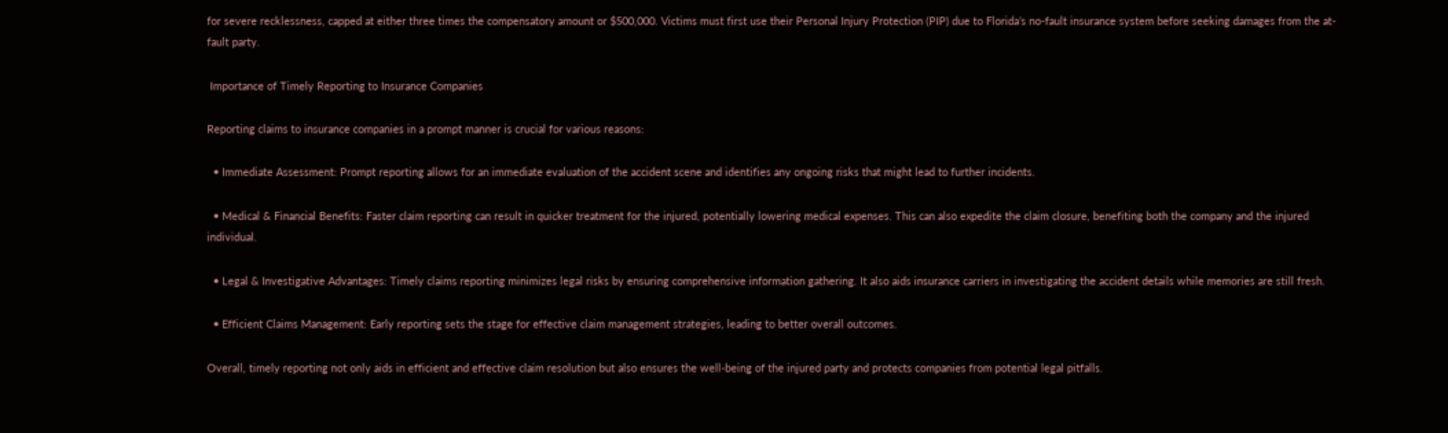for severe recklessness, capped at either three times the compensatory amount or $500,000. Victims must first use their Personal Injury Protection (PIP) due to Florida’s no-fault insurance system before seeking damages from the at-fault party.

 Importance of Timely Reporting to Insurance Companies

Reporting claims to insurance companies in a prompt manner is crucial for various reasons:

  • Immediate Assessment: Prompt reporting allows for an immediate evaluation of the accident scene and identifies any ongoing risks that might lead to further incidents.

  • Medical & Financial Benefits: Faster claim reporting can result in quicker treatment for the injured, potentially lowering medical expenses. This can also expedite the claim closure, benefiting both the company and the injured individual.

  • Legal & Investigative Advantages: Timely claims reporting minimizes legal risks by ensuring comprehensive information gathering. It also aids insurance carriers in investigating the accident details while memories are still fresh.

  • Efficient Claims Management: Early reporting sets the stage for effective claim management strategies, leading to better overall outcomes.

Overall, timely reporting not only aids in efficient and effective claim resolution but also ensures the well-being of the injured party and protects companies from potential legal pitfalls.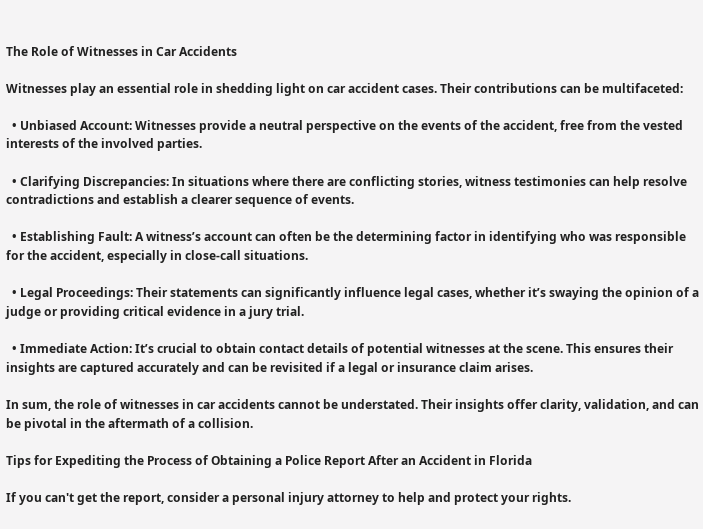The Role of Witnesses in Car Accidents

Witnesses play an essential role in shedding light on car accident cases. Their contributions can be multifaceted:

  • Unbiased Account: Witnesses provide a neutral perspective on the events of the accident, free from the vested interests of the involved parties.

  • Clarifying Discrepancies: In situations where there are conflicting stories, witness testimonies can help resolve contradictions and establish a clearer sequence of events.

  • Establishing Fault: A witness’s account can often be the determining factor in identifying who was responsible for the accident, especially in close-call situations.

  • Legal Proceedings: Their statements can significantly influence legal cases, whether it’s swaying the opinion of a judge or providing critical evidence in a jury trial.

  • Immediate Action: It’s crucial to obtain contact details of potential witnesses at the scene. This ensures their insights are captured accurately and can be revisited if a legal or insurance claim arises.

In sum, the role of witnesses in car accidents cannot be understated. Their insights offer clarity, validation, and can be pivotal in the aftermath of a collision.

Tips for Expediting the Process of Obtaining a Police Report After an Accident in Florida

If you can't get the report, consider a personal injury attorney to help and protect your rights.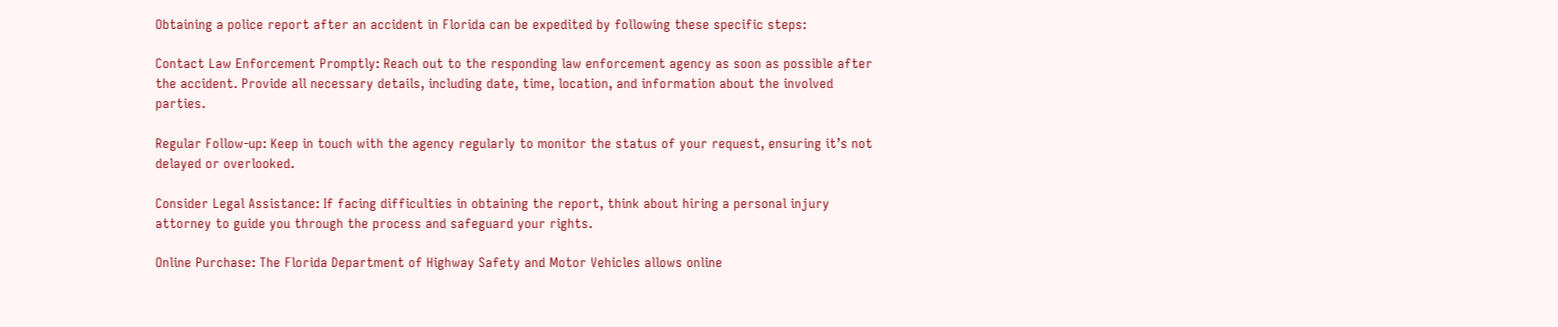Obtaining a police report after an accident in Florida can be expedited by following these specific steps:

Contact Law Enforcement Promptly: Reach out to the responding law enforcement agency as soon as possible after the accident. Provide all necessary details, including date, time, location, and information about the involved parties.

Regular Follow-up: Keep in touch with the agency regularly to monitor the status of your request, ensuring it’s not delayed or overlooked.

Consider Legal Assistance: If facing difficulties in obtaining the report, think about hiring a personal injury attorney to guide you through the process and safeguard your rights.

Online Purchase: The Florida Department of Highway Safety and Motor Vehicles allows online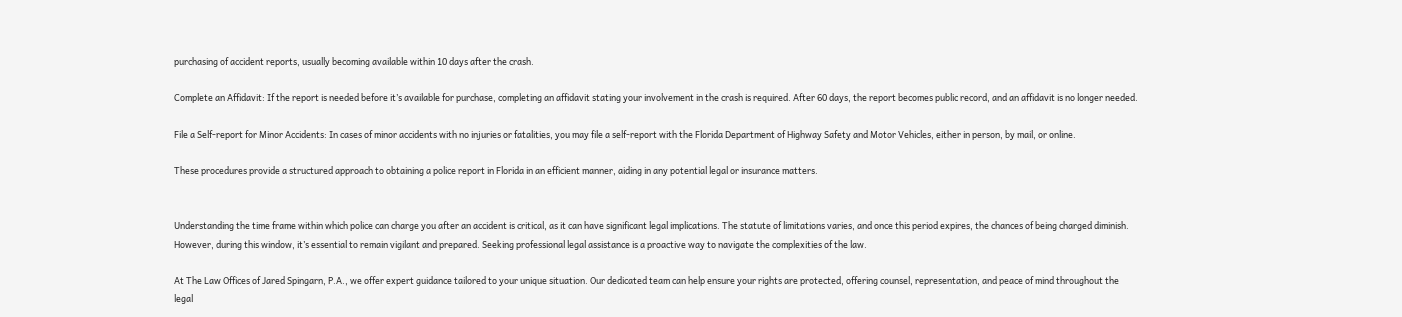purchasing of accident reports, usually becoming available within 10 days after the crash.

Complete an Affidavit: If the report is needed before it’s available for purchase, completing an affidavit stating your involvement in the crash is required. After 60 days, the report becomes public record, and an affidavit is no longer needed.

File a Self-report for Minor Accidents: In cases of minor accidents with no injuries or fatalities, you may file a self-report with the Florida Department of Highway Safety and Motor Vehicles, either in person, by mail, or online.

These procedures provide a structured approach to obtaining a police report in Florida in an efficient manner, aiding in any potential legal or insurance matters.


Understanding the time frame within which police can charge you after an accident is critical, as it can have significant legal implications. The statute of limitations varies, and once this period expires, the chances of being charged diminish. However, during this window, it’s essential to remain vigilant and prepared. Seeking professional legal assistance is a proactive way to navigate the complexities of the law.

At The Law Offices of Jared Spingarn, P.A., we offer expert guidance tailored to your unique situation. Our dedicated team can help ensure your rights are protected, offering counsel, representation, and peace of mind throughout the legal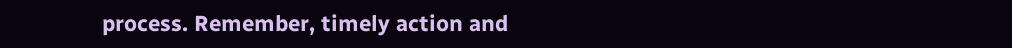process. Remember, timely action and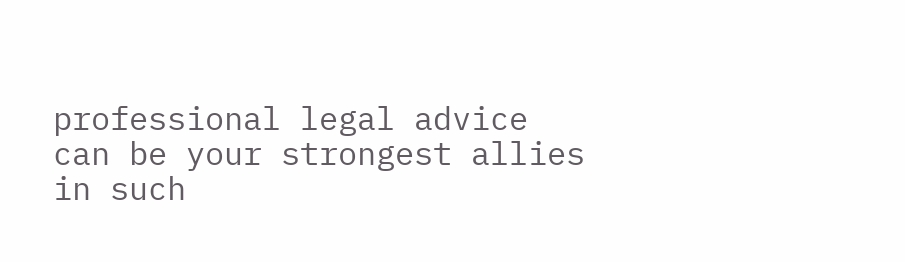professional legal advice can be your strongest allies in such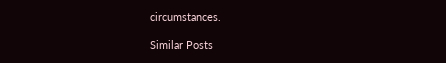circumstances.

Similar Posts